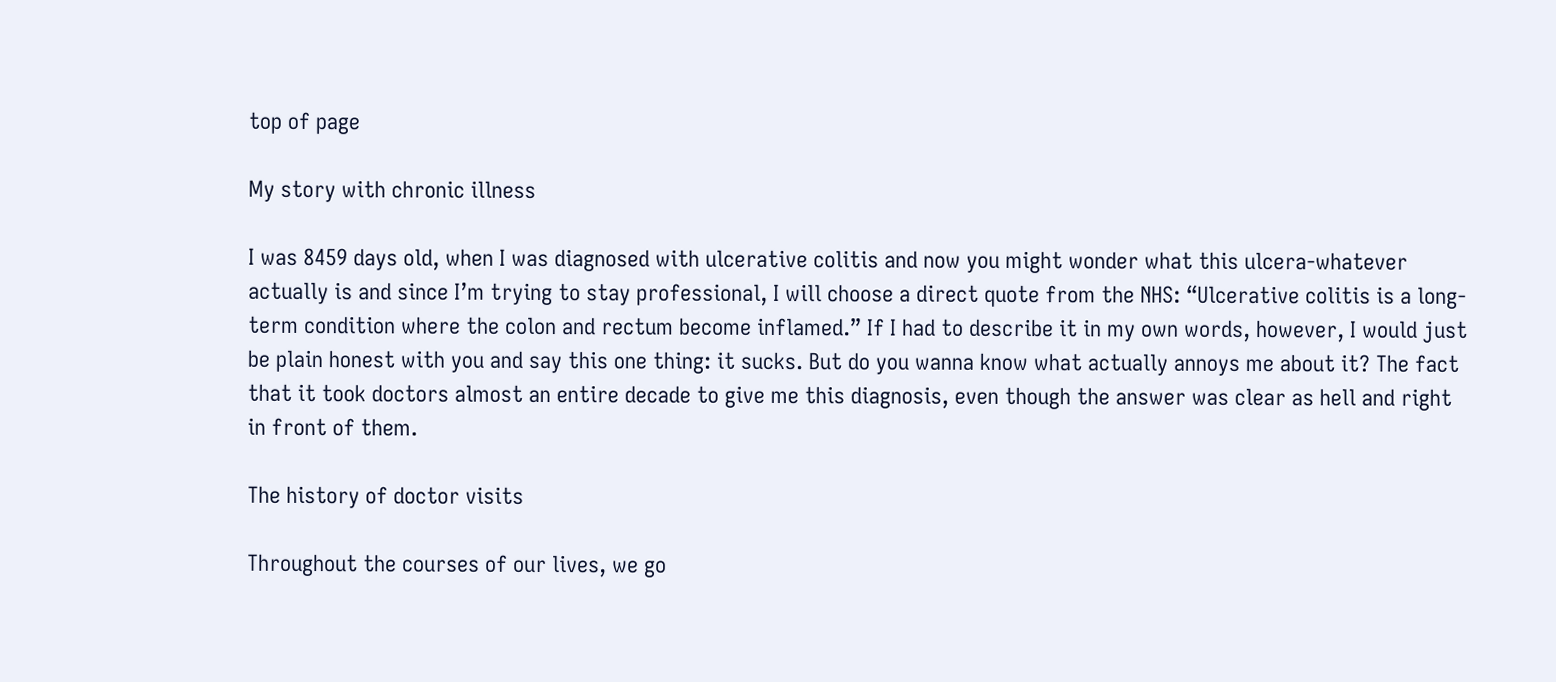top of page

My story with chronic illness

I was 8459 days old, when I was diagnosed with ulcerative colitis and now you might wonder what this ulcera-whatever actually is and since I’m trying to stay professional, I will choose a direct quote from the NHS: “Ulcerative colitis is a long-term condition where the colon and rectum become inflamed.” If I had to describe it in my own words, however, I would just be plain honest with you and say this one thing: it sucks. But do you wanna know what actually annoys me about it? The fact that it took doctors almost an entire decade to give me this diagnosis, even though the answer was clear as hell and right in front of them.

The history of doctor visits

Throughout the courses of our lives, we go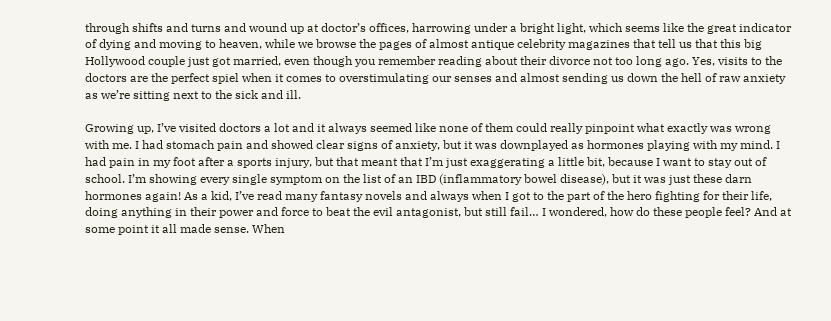through shifts and turns and wound up at doctor’s offices, harrowing under a bright light, which seems like the great indicator of dying and moving to heaven, while we browse the pages of almost antique celebrity magazines that tell us that this big Hollywood couple just got married, even though you remember reading about their divorce not too long ago. Yes, visits to the doctors are the perfect spiel when it comes to overstimulating our senses and almost sending us down the hell of raw anxiety as we’re sitting next to the sick and ill.

Growing up, I’ve visited doctors a lot and it always seemed like none of them could really pinpoint what exactly was wrong with me. I had stomach pain and showed clear signs of anxiety, but it was downplayed as hormones playing with my mind. I had pain in my foot after a sports injury, but that meant that I’m just exaggerating a little bit, because I want to stay out of school. I’m showing every single symptom on the list of an IBD (inflammatory bowel disease), but it was just these darn hormones again! As a kid, I’ve read many fantasy novels and always when I got to the part of the hero fighting for their life, doing anything in their power and force to beat the evil antagonist, but still fail… I wondered, how do these people feel? And at some point it all made sense. When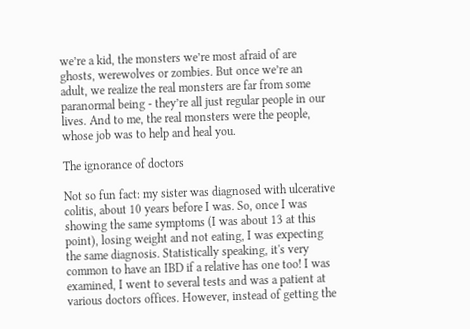we’re a kid, the monsters we’re most afraid of are ghosts, werewolves or zombies. But once we’re an adult, we realize the real monsters are far from some paranormal being - they’re all just regular people in our lives. And to me, the real monsters were the people, whose job was to help and heal you.

The ignorance of doctors

Not so fun fact: my sister was diagnosed with ulcerative colitis, about 10 years before I was. So, once I was showing the same symptoms (I was about 13 at this point), losing weight and not eating, I was expecting the same diagnosis. Statistically speaking, it's very common to have an IBD if a relative has one too! I was examined, I went to several tests and was a patient at various doctors offices. However, instead of getting the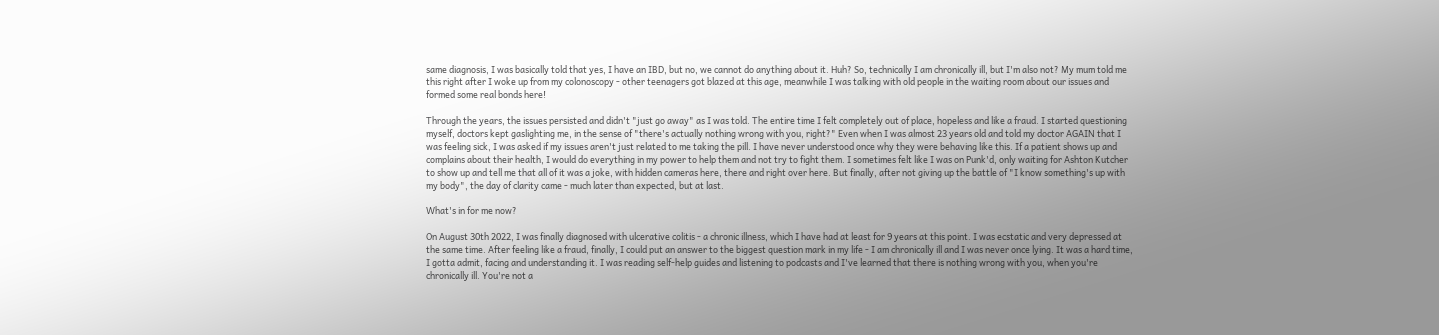same diagnosis, I was basically told that yes, I have an IBD, but no, we cannot do anything about it. Huh? So, technically I am chronically ill, but I'm also not? My mum told me this right after I woke up from my colonoscopy - other teenagers got blazed at this age, meanwhile I was talking with old people in the waiting room about our issues and formed some real bonds here!

Through the years, the issues persisted and didn't "just go away" as I was told. The entire time I felt completely out of place, hopeless and like a fraud. I started questioning myself, doctors kept gaslighting me, in the sense of "there's actually nothing wrong with you, right?" Even when I was almost 23 years old and told my doctor AGAIN that I was feeling sick, I was asked if my issues aren't just related to me taking the pill. I have never understood once why they were behaving like this. If a patient shows up and complains about their health, I would do everything in my power to help them and not try to fight them. I sometimes felt like I was on Punk'd, only waiting for Ashton Kutcher to show up and tell me that all of it was a joke, with hidden cameras here, there and right over here. But finally, after not giving up the battle of "I know something's up with my body", the day of clarity came - much later than expected, but at last.

What's in for me now?

On August 30th 2022, I was finally diagnosed with ulcerative colitis - a chronic illness, which I have had at least for 9 years at this point. I was ecstatic and very depressed at the same time. After feeling like a fraud, finally, I could put an answer to the biggest question mark in my life - I am chronically ill and I was never once lying. It was a hard time, I gotta admit, facing and understanding it. I was reading self-help guides and listening to podcasts and I've learned that there is nothing wrong with you, when you're chronically ill. You're not a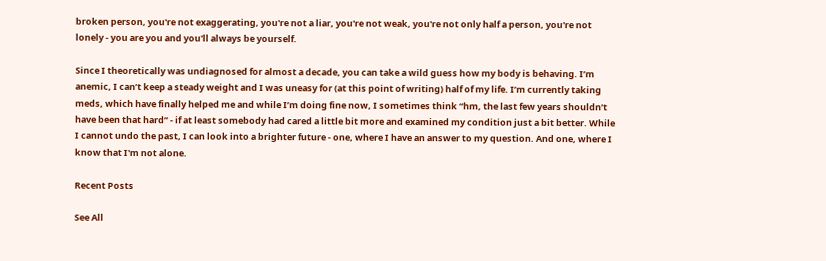broken person, you're not exaggerating, you're not a liar, you're not weak, you're not only half a person, you're not lonely - you are you and you'll always be yourself.

Since I theoretically was undiagnosed for almost a decade, you can take a wild guess how my body is behaving. I’m anemic, I can’t keep a steady weight and I was uneasy for (at this point of writing) half of my life. I’m currently taking meds, which have finally helped me and while I’m doing fine now, I sometimes think “hm, the last few years shouldn’t have been that hard” - if at least somebody had cared a little bit more and examined my condition just a bit better. While I cannot undo the past, I can look into a brighter future - one, where I have an answer to my question. And one, where I know that I'm not alone.

Recent Posts

See All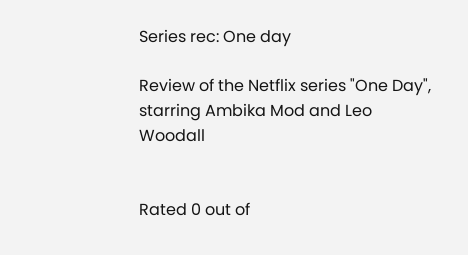Series rec: One day

Review of the Netflix series "One Day", starring Ambika Mod and Leo Woodall


Rated 0 out of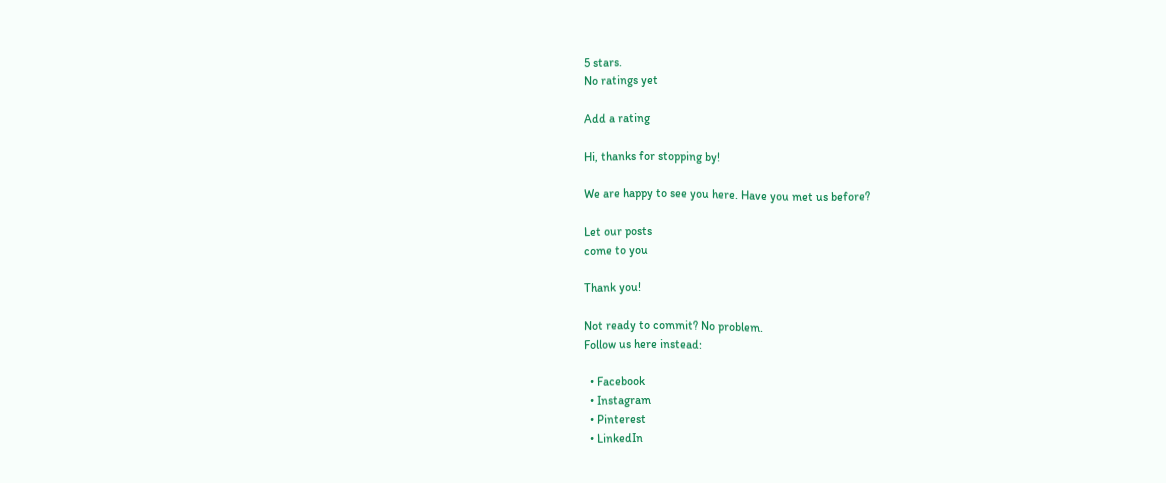5 stars.
No ratings yet

Add a rating

Hi, thanks for stopping by!

We are happy to see you here. Have you met us before?

Let our posts
come to you

Thank you!

Not ready to commit? No problem.
Follow us here instead:

  • Facebook
  • Instagram
  • Pinterest
  • LinkedIn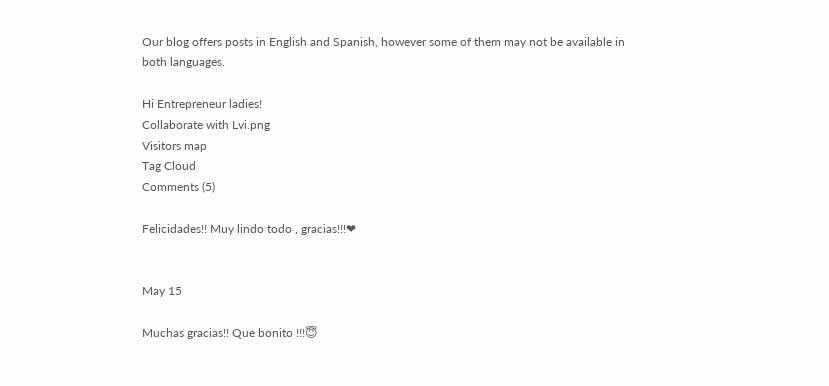Our blog offers posts in English and Spanish, however some of them may not be available in both languages.

Hi Entrepreneur ladies!
Collaborate with Lvi.png
Visitors map
Tag Cloud
Comments (5)

Felicidades!! Muy lindo todo , gracias!!!❤


May 15

Muchas gracias!! Que bonito !!!😇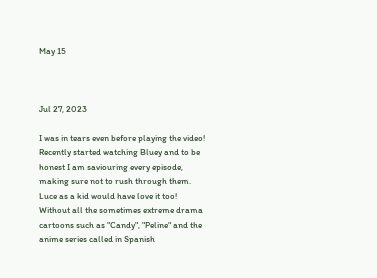May 15



Jul 27, 2023

I was in tears even before playing the video! Recently started watching Bluey and to be honest I am saviouring every episode, making sure not to rush through them. Luce as a kid would have love it too! Without all the sometimes extreme drama cartoons such as "Candy", "Peline" and the anime series called in Spanish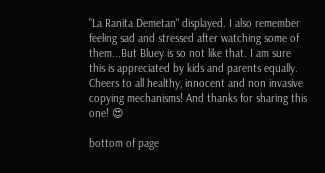"La Ranita Demetan" displayed. I also remember feeling sad and stressed after watching some of them...But Bluey is so not like that. I am sure this is appreciated by kids and parents equally. Cheers to all healthy, innocent and non invasive copying mechanisms! And thanks for sharing this one! 😍

bottom of page